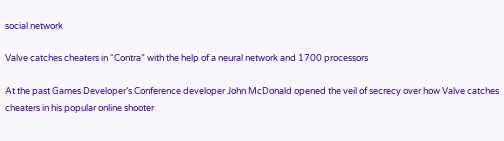social network

Valve catches cheaters in “Contra” with the help of a neural network and 1700 processors

At the past Games Developer’s Conference developer John McDonald opened the veil of secrecy over how Valve catches cheaters in his popular online shooter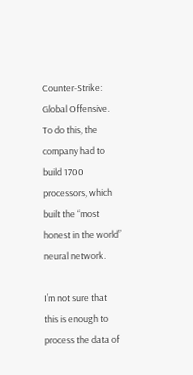Counter-Strike: Global Offensive. To do this, the company had to build 1700 processors, which built the “most honest in the world” neural network.

I’m not sure that this is enough to process the data of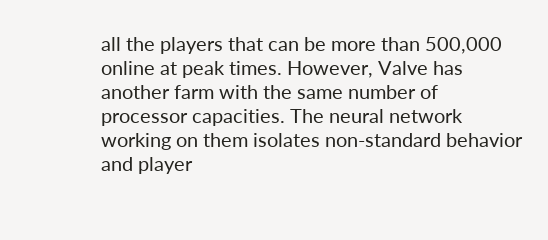all the players that can be more than 500,000 online at peak times. However, Valve has another farm with the same number of processor capacities. The neural network working on them isolates non-standard behavior and player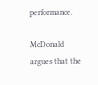performance.

McDonald argues that the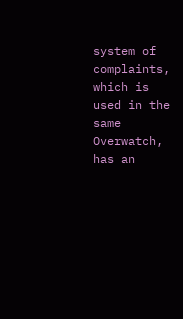system of complaints, which is used in the same Overwatch, has an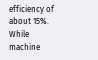efficiency of about 15%. While machine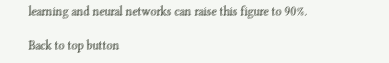learning and neural networks can raise this figure to 90%.

Back to top button